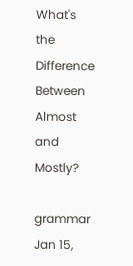What's the Difference Between Almost and Mostly?

grammar Jan 15,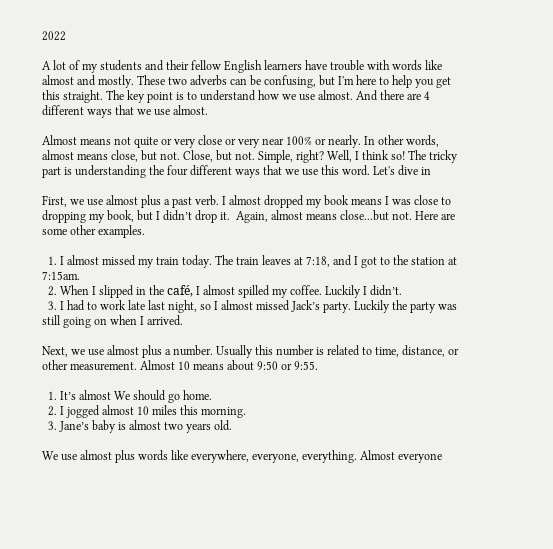2022

A lot of my students and their fellow English learners have trouble with words like almost and mostly. These two adverbs can be confusing, but I'm here to help you get this straight. The key point is to understand how we use almost. And there are 4 different ways that we use almost.

Almost means not quite or very close or very near 100% or nearly. In other words, almost means close, but not. Close, but not. Simple, right? Well, I think so! The tricky part is understanding the four different ways that we use this word. Let's dive in

First, we use almost plus a past verb. I almost dropped my book means I was close to dropping my book, but I didn’t drop it.  Again, almost means close...but not. Here are some other examples.

  1. I almost missed my train today. The train leaves at 7:18, and I got to the station at 7:15am.
  2. When I slipped in the café, I almost spilled my coffee. Luckily I didn’t.
  3. I had to work late last night, so I almost missed Jack’s party. Luckily the party was still going on when I arrived.

Next, we use almost plus a number. Usually this number is related to time, distance, or other measurement. Almost 10 means about 9:50 or 9:55.

  1. It’s almost We should go home.
  2. I jogged almost 10 miles this morning.
  3. Jane’s baby is almost two years old.

We use almost plus words like everywhere, everyone, everything. Almost everyone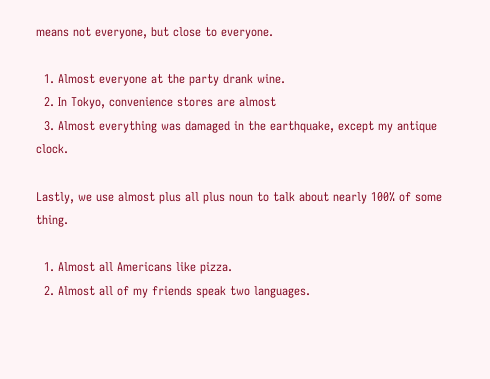means not everyone, but close to everyone.

  1. Almost everyone at the party drank wine.
  2. In Tokyo, convenience stores are almost
  3. Almost everything was damaged in the earthquake, except my antique clock.

Lastly, we use almost plus all plus noun to talk about nearly 100% of some thing.

  1. Almost all Americans like pizza.
  2. Almost all of my friends speak two languages.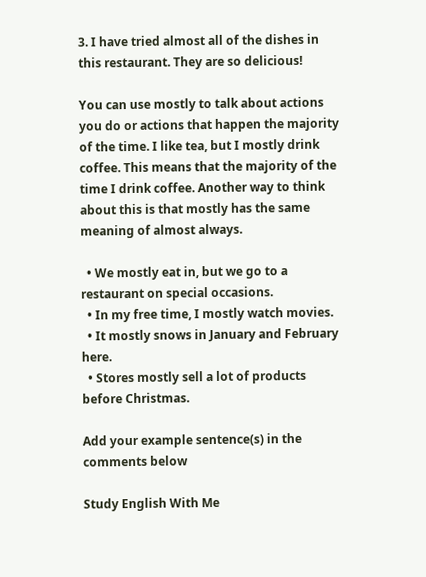3. I have tried almost all of the dishes in this restaurant. They are so delicious!

You can use mostly to talk about actions you do or actions that happen the majority of the time. I like tea, but I mostly drink coffee. This means that the majority of the time I drink coffee. Another way to think about this is that mostly has the same meaning of almost always.

  • We mostly eat in, but we go to a restaurant on special occasions.
  • In my free time, I mostly watch movies.
  • It mostly snows in January and February here.
  • Stores mostly sell a lot of products before Christmas.

Add your example sentence(s) in the comments below

Study English With Me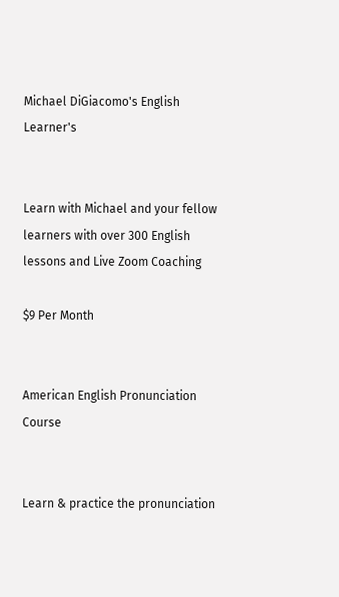Michael DiGiacomo's English Learner's


Learn with Michael and your fellow learners with over 300 English lessons and Live Zoom Coaching

$9 Per Month


American English Pronunciation Course


Learn & practice the pronunciation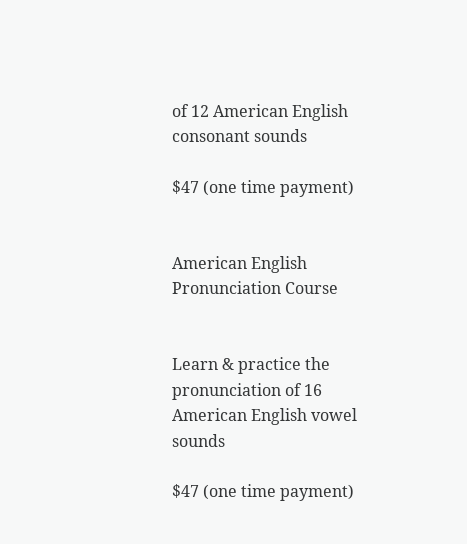of 12 American English consonant sounds

$47 (one time payment)


American English Pronunciation Course


Learn & practice the pronunciation of 16 American English vowel sounds

$47 (one time payment)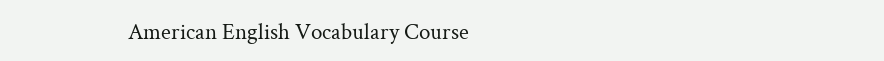American English Vocabulary Course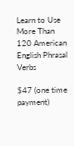Learn to Use More Than 120 American English Phrasal Verbs

$47 (one time payment)